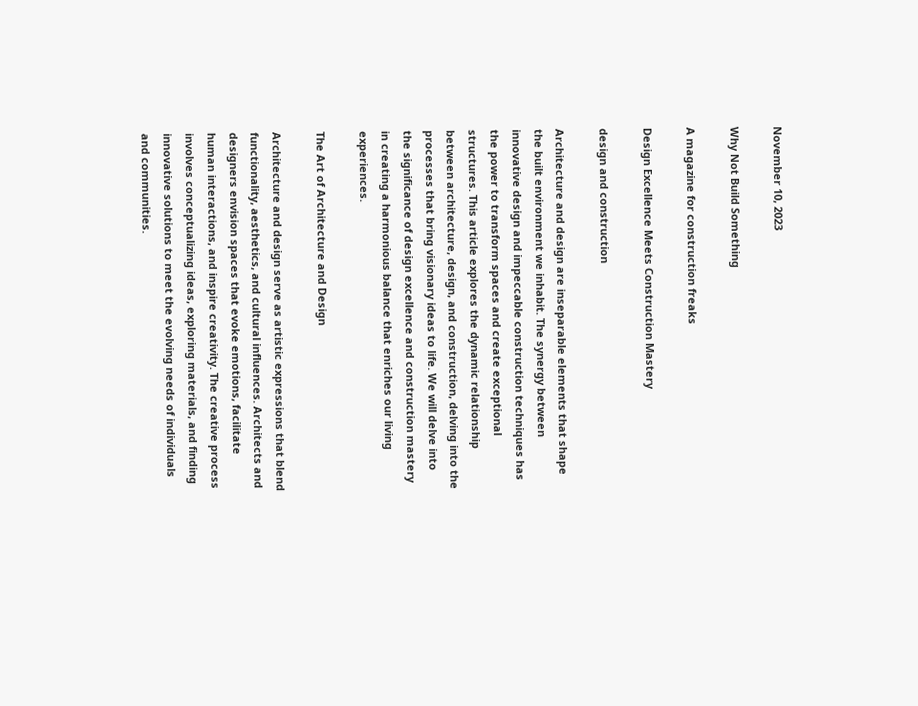November 10, 2023

Why Not Build Something

A magazine for construction freaks

Design Excellence Meets Construction Mastery

design and construction

Architecture and design are inseparable elements that shape the built environment we inhabit. The synergy between innovative design and impeccable construction techniques has the power to transform spaces and create exceptional structures. This article explores the dynamic relationship between architecture, design, and construction, delving into the processes that bring visionary ideas to life. We will delve into the significance of design excellence and construction mastery in creating a harmonious balance that enriches our living experiences.

The Art of Architecture and Design

Architecture and design serve as artistic expressions that blend functionality, aesthetics, and cultural influences. Architects and designers envision spaces that evoke emotions, facilitate human interactions, and inspire creativity. The creative process involves conceptualizing ideas, exploring materials, and finding innovative solutions to meet the evolving needs of individuals and communities.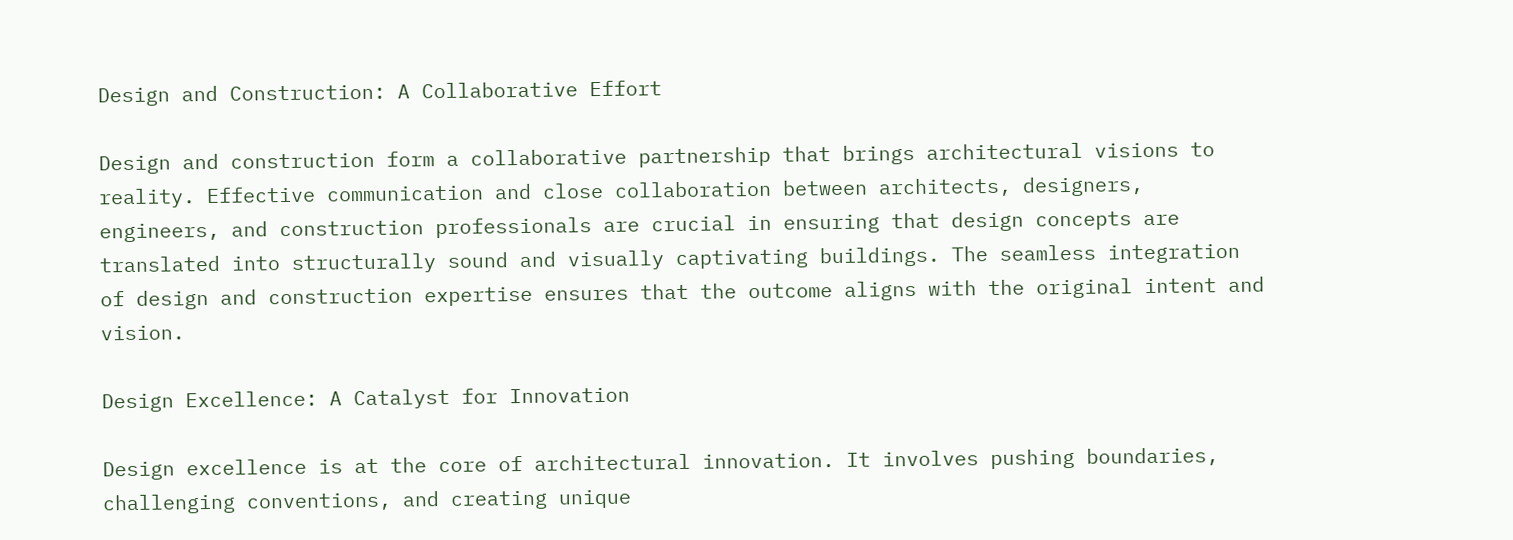Design and Construction: A Collaborative Effort

Design and construction form a collaborative partnership that brings architectural visions to reality. Effective communication and close collaboration between architects, designers, engineers, and construction professionals are crucial in ensuring that design concepts are translated into structurally sound and visually captivating buildings. The seamless integration of design and construction expertise ensures that the outcome aligns with the original intent and vision.

Design Excellence: A Catalyst for Innovation

Design excellence is at the core of architectural innovation. It involves pushing boundaries, challenging conventions, and creating unique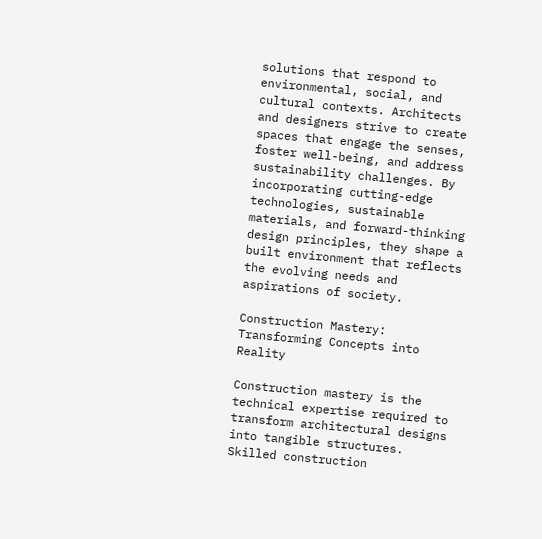solutions that respond to environmental, social, and cultural contexts. Architects and designers strive to create spaces that engage the senses, foster well-being, and address sustainability challenges. By incorporating cutting-edge technologies, sustainable materials, and forward-thinking design principles, they shape a built environment that reflects the evolving needs and aspirations of society.

Construction Mastery: Transforming Concepts into Reality

Construction mastery is the technical expertise required to transform architectural designs into tangible structures. Skilled construction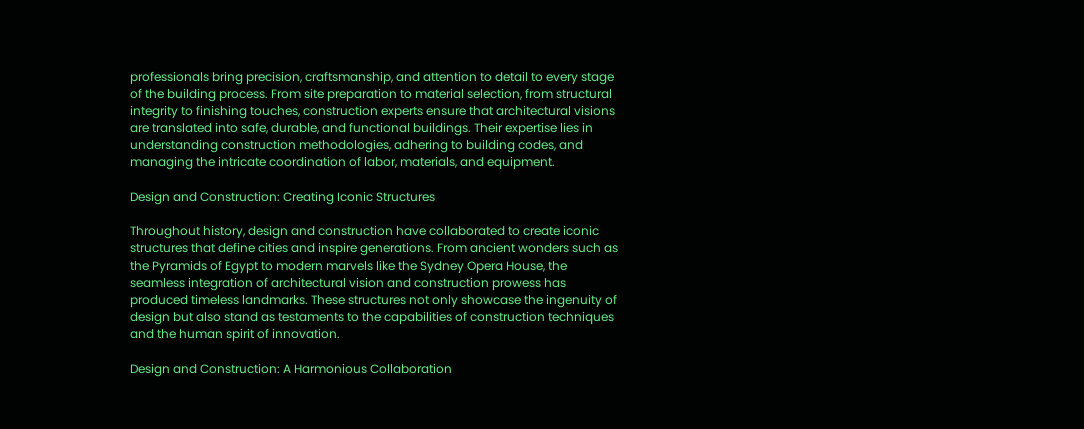professionals bring precision, craftsmanship, and attention to detail to every stage of the building process. From site preparation to material selection, from structural integrity to finishing touches, construction experts ensure that architectural visions are translated into safe, durable, and functional buildings. Their expertise lies in understanding construction methodologies, adhering to building codes, and managing the intricate coordination of labor, materials, and equipment.

Design and Construction: Creating Iconic Structures

Throughout history, design and construction have collaborated to create iconic structures that define cities and inspire generations. From ancient wonders such as the Pyramids of Egypt to modern marvels like the Sydney Opera House, the seamless integration of architectural vision and construction prowess has produced timeless landmarks. These structures not only showcase the ingenuity of design but also stand as testaments to the capabilities of construction techniques and the human spirit of innovation.

Design and Construction: A Harmonious Collaboration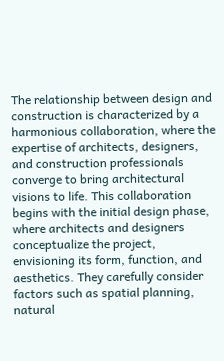The relationship between design and construction is characterized by a harmonious collaboration, where the expertise of architects, designers, and construction professionals converge to bring architectural visions to life. This collaboration begins with the initial design phase, where architects and designers conceptualize the project, envisioning its form, function, and aesthetics. They carefully consider factors such as spatial planning, natural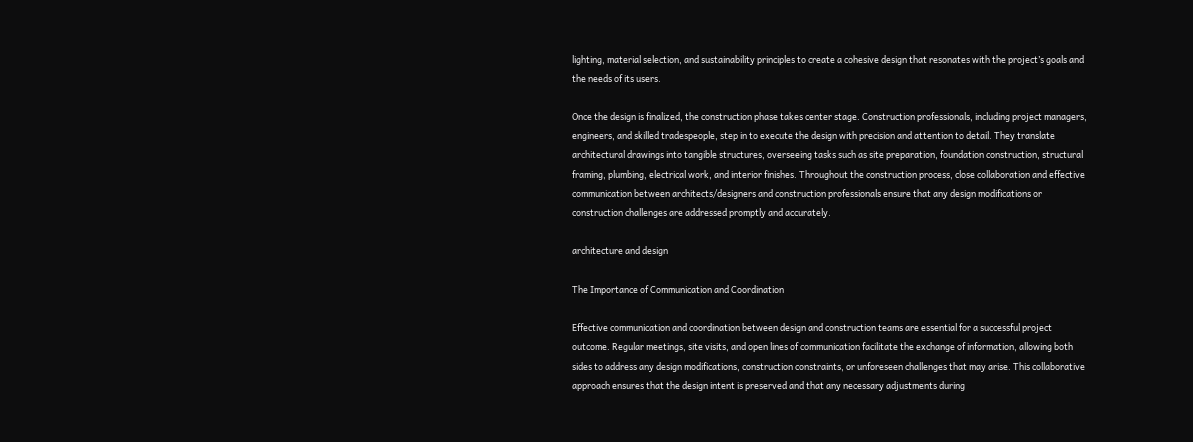lighting, material selection, and sustainability principles to create a cohesive design that resonates with the project’s goals and the needs of its users.

Once the design is finalized, the construction phase takes center stage. Construction professionals, including project managers, engineers, and skilled tradespeople, step in to execute the design with precision and attention to detail. They translate architectural drawings into tangible structures, overseeing tasks such as site preparation, foundation construction, structural framing, plumbing, electrical work, and interior finishes. Throughout the construction process, close collaboration and effective communication between architects/designers and construction professionals ensure that any design modifications or construction challenges are addressed promptly and accurately.

architecture and design

The Importance of Communication and Coordination

Effective communication and coordination between design and construction teams are essential for a successful project outcome. Regular meetings, site visits, and open lines of communication facilitate the exchange of information, allowing both sides to address any design modifications, construction constraints, or unforeseen challenges that may arise. This collaborative approach ensures that the design intent is preserved and that any necessary adjustments during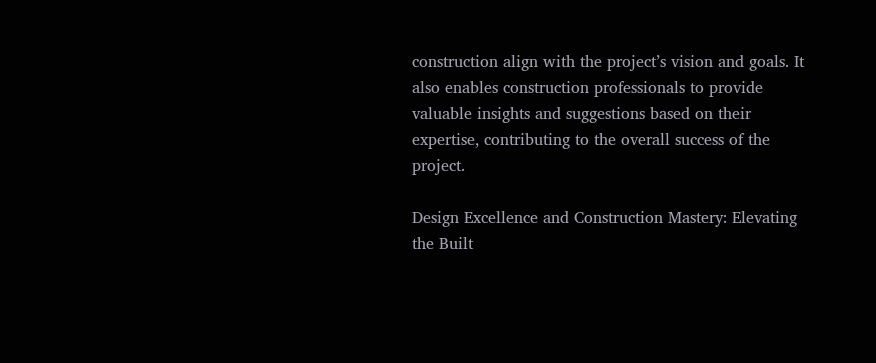construction align with the project’s vision and goals. It also enables construction professionals to provide valuable insights and suggestions based on their expertise, contributing to the overall success of the project.

Design Excellence and Construction Mastery: Elevating the Built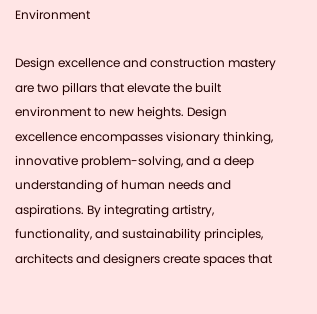Environment

Design excellence and construction mastery are two pillars that elevate the built environment to new heights. Design excellence encompasses visionary thinking, innovative problem-solving, and a deep understanding of human needs and aspirations. By integrating artistry, functionality, and sustainability principles, architects and designers create spaces that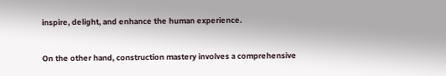inspire, delight, and enhance the human experience.

On the other hand, construction mastery involves a comprehensive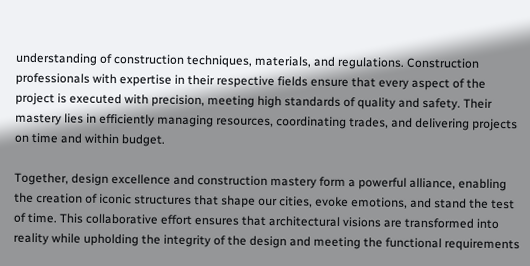understanding of construction techniques, materials, and regulations. Construction professionals with expertise in their respective fields ensure that every aspect of the project is executed with precision, meeting high standards of quality and safety. Their mastery lies in efficiently managing resources, coordinating trades, and delivering projects on time and within budget.

Together, design excellence and construction mastery form a powerful alliance, enabling the creation of iconic structures that shape our cities, evoke emotions, and stand the test of time. This collaborative effort ensures that architectural visions are transformed into reality while upholding the integrity of the design and meeting the functional requirements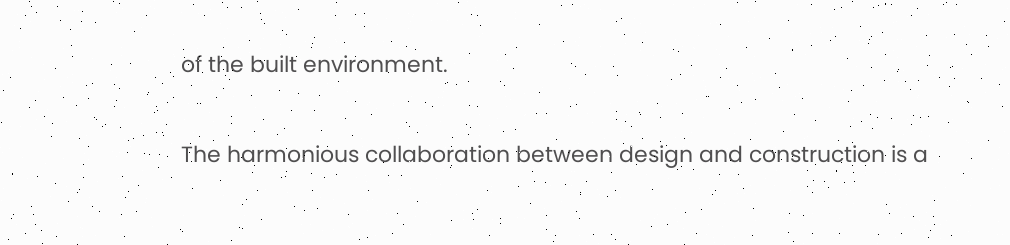of the built environment.

The harmonious collaboration between design and construction is a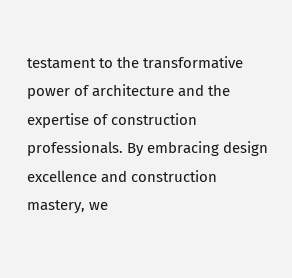testament to the transformative power of architecture and the expertise of construction professionals. By embracing design excellence and construction mastery, we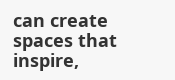can create spaces that inspire,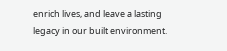enrich lives, and leave a lasting legacy in our built environment.